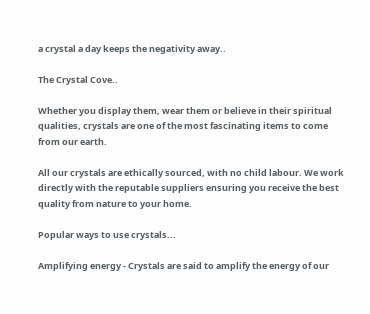a crystal a day keeps the negativity away..

The Crystal Cove..

Whether you display them, wear them or believe in their spiritual qualities, crystals are one of the most fascinating items to come from our earth.

All our crystals are ethically sourced, with no child labour. We work directly with the reputable suppliers ensuring you receive the best quality from nature to your home.

Popular ways to use crystals...

Amplifying energy - Crystals are said to amplify the energy of our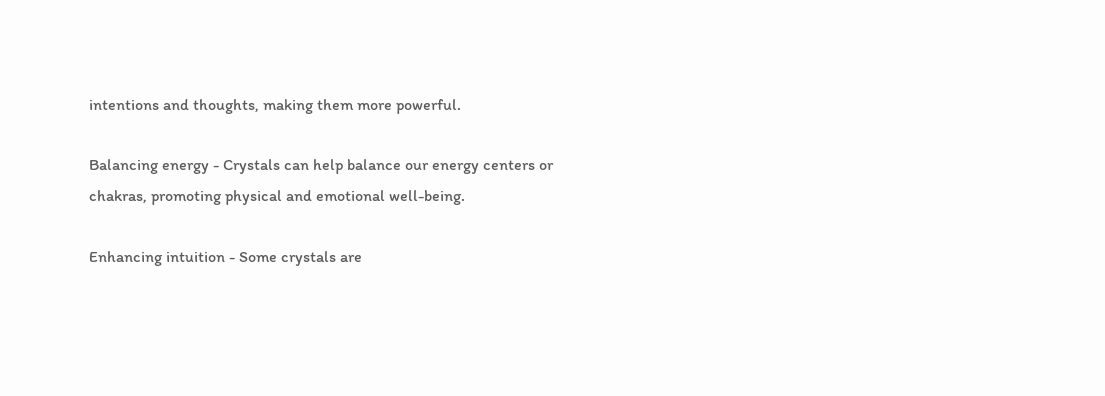intentions and thoughts, making them more powerful.

Balancing energy - Crystals can help balance our energy centers or chakras, promoting physical and emotional well-being.

Enhancing intuition - Some crystals are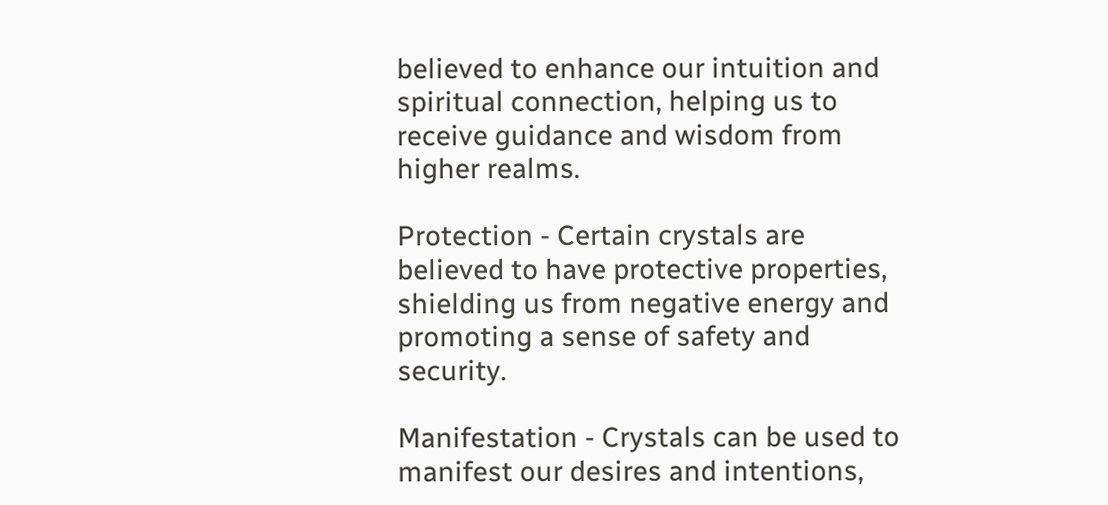believed to enhance our intuition and spiritual connection, helping us to receive guidance and wisdom from higher realms.

Protection - Certain crystals are believed to have protective properties, shielding us from negative energy and promoting a sense of safety and security.

Manifestation - Crystals can be used to manifest our desires and intentions,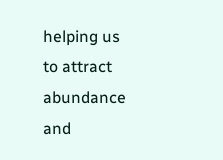helping us to attract abundance and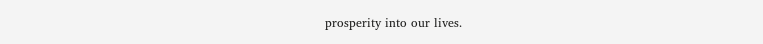prosperity into our lives.